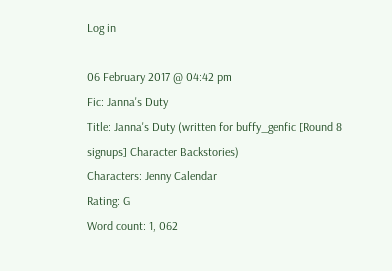Log in

06 February 2017 @ 04:42 pm
Fic: Janna's Duty
Title: Janna's Duty (written for buffy_genfic [Round 8 signups] Character Backstories)
Characters: Jenny Calendar
Rating: G
Word count: 1, 062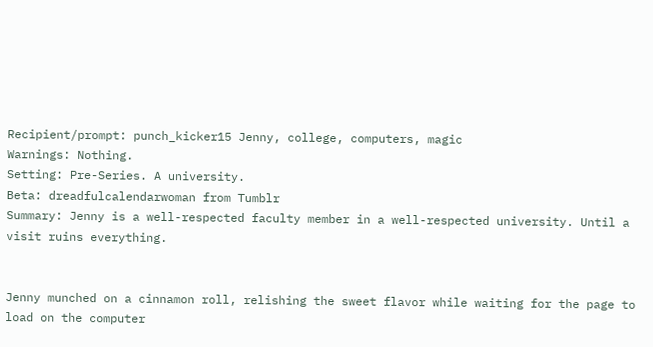Recipient/prompt: punch_kicker15 Jenny, college, computers, magic
Warnings: Nothing.
Setting: Pre-Series. A university.
Beta: dreadfulcalendarwoman from Tumblr
Summary: Jenny is a well-respected faculty member in a well-respected university. Until a visit ruins everything.


Jenny munched on a cinnamon roll, relishing the sweet flavor while waiting for the page to load on the computer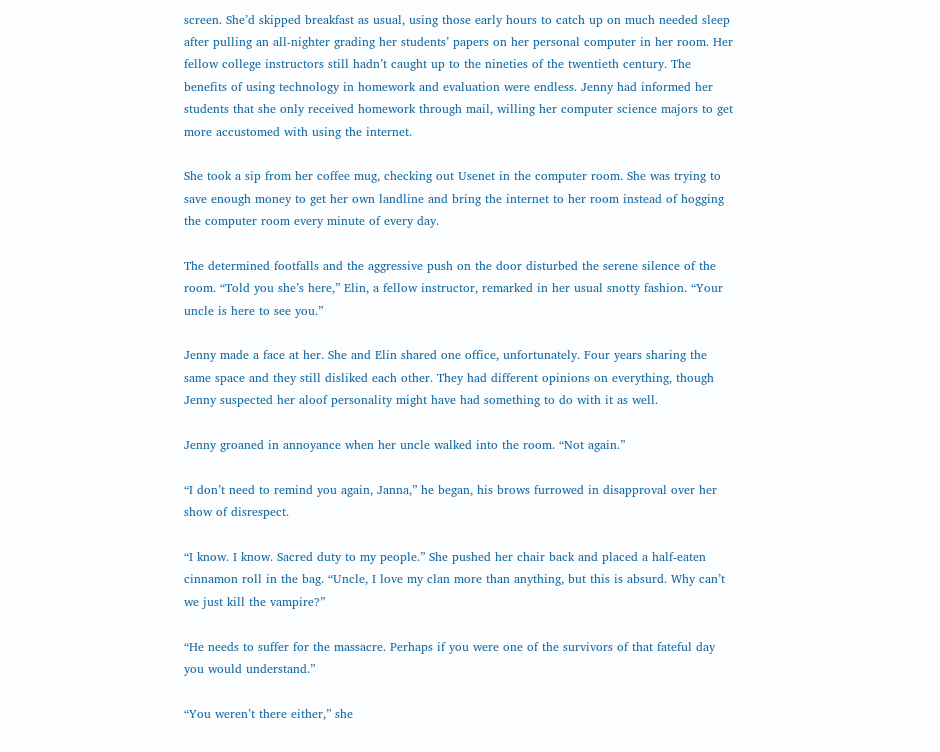screen. She’d skipped breakfast as usual, using those early hours to catch up on much needed sleep after pulling an all-nighter grading her students’ papers on her personal computer in her room. Her fellow college instructors still hadn’t caught up to the nineties of the twentieth century. The benefits of using technology in homework and evaluation were endless. Jenny had informed her students that she only received homework through mail, willing her computer science majors to get more accustomed with using the internet.

She took a sip from her coffee mug, checking out Usenet in the computer room. She was trying to save enough money to get her own landline and bring the internet to her room instead of hogging the computer room every minute of every day.

The determined footfalls and the aggressive push on the door disturbed the serene silence of the room. “Told you she’s here,” Elin, a fellow instructor, remarked in her usual snotty fashion. “Your uncle is here to see you.”

Jenny made a face at her. She and Elin shared one office, unfortunately. Four years sharing the same space and they still disliked each other. They had different opinions on everything, though Jenny suspected her aloof personality might have had something to do with it as well.

Jenny groaned in annoyance when her uncle walked into the room. “Not again.”

“I don’t need to remind you again, Janna,” he began, his brows furrowed in disapproval over her show of disrespect.

“I know. I know. Sacred duty to my people.” She pushed her chair back and placed a half-eaten cinnamon roll in the bag. “Uncle, I love my clan more than anything, but this is absurd. Why can’t we just kill the vampire?”

“He needs to suffer for the massacre. Perhaps if you were one of the survivors of that fateful day you would understand.”

“You weren’t there either,” she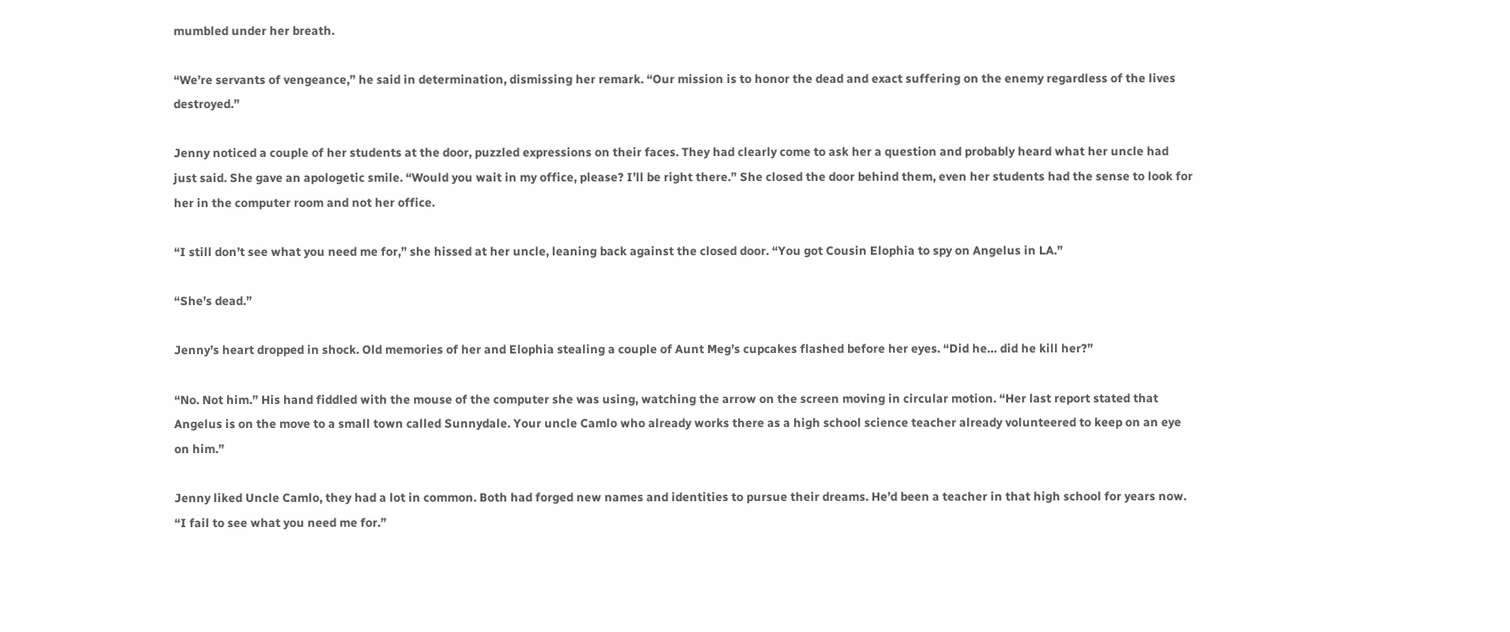mumbled under her breath.

“We’re servants of vengeance,” he said in determination, dismissing her remark. “Our mission is to honor the dead and exact suffering on the enemy regardless of the lives destroyed.”

Jenny noticed a couple of her students at the door, puzzled expressions on their faces. They had clearly come to ask her a question and probably heard what her uncle had just said. She gave an apologetic smile. “Would you wait in my office, please? I’ll be right there.” She closed the door behind them, even her students had the sense to look for her in the computer room and not her office.

“I still don’t see what you need me for,” she hissed at her uncle, leaning back against the closed door. “You got Cousin Elophia to spy on Angelus in LA.”

“She’s dead.”

Jenny’s heart dropped in shock. Old memories of her and Elophia stealing a couple of Aunt Meg’s cupcakes flashed before her eyes. “Did he… did he kill her?”

“No. Not him.” His hand fiddled with the mouse of the computer she was using, watching the arrow on the screen moving in circular motion. “Her last report stated that Angelus is on the move to a small town called Sunnydale. Your uncle Camlo who already works there as a high school science teacher already volunteered to keep on an eye on him.”

Jenny liked Uncle Camlo, they had a lot in common. Both had forged new names and identities to pursue their dreams. He’d been a teacher in that high school for years now. “I fail to see what you need me for.”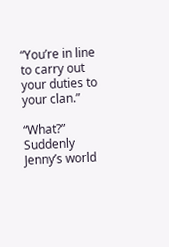“You’re in line to carry out your duties to your clan.”

“What?” Suddenly Jenny’s world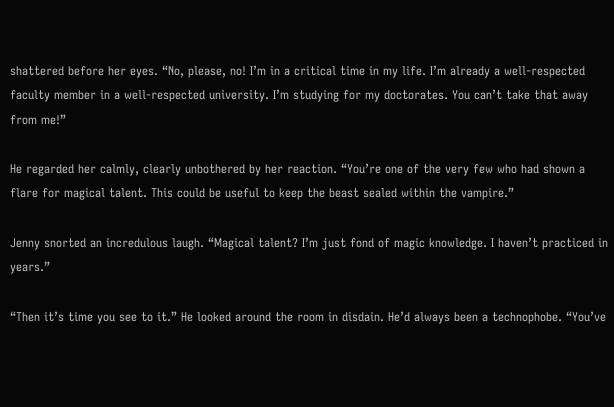shattered before her eyes. “No, please, no! I’m in a critical time in my life. I’m already a well-respected faculty member in a well-respected university. I’m studying for my doctorates. You can’t take that away from me!”

He regarded her calmly, clearly unbothered by her reaction. “You’re one of the very few who had shown a flare for magical talent. This could be useful to keep the beast sealed within the vampire.”

Jenny snorted an incredulous laugh. “Magical talent? I’m just fond of magic knowledge. I haven’t practiced in years.”

“Then it’s time you see to it.” He looked around the room in disdain. He’d always been a technophobe. “You’ve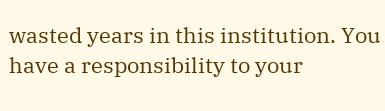wasted years in this institution. You have a responsibility to your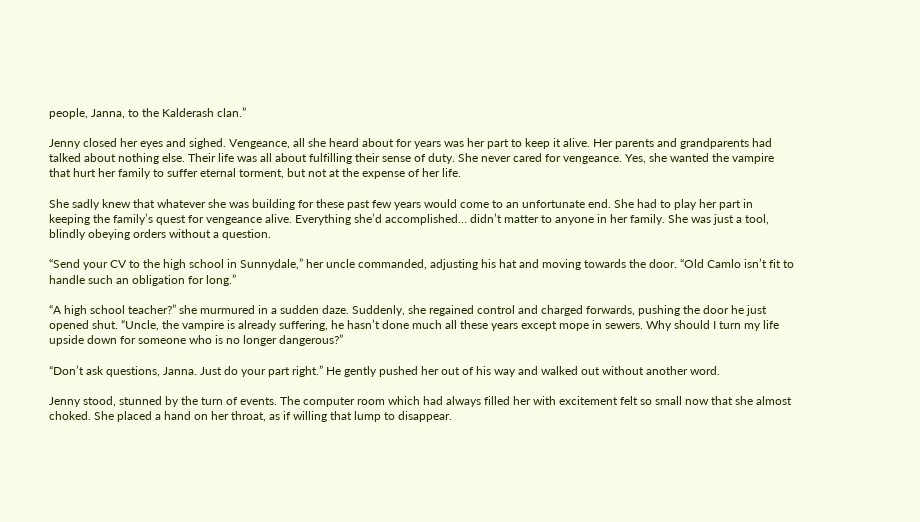people, Janna, to the Kalderash clan.”

Jenny closed her eyes and sighed. Vengeance, all she heard about for years was her part to keep it alive. Her parents and grandparents had talked about nothing else. Their life was all about fulfilling their sense of duty. She never cared for vengeance. Yes, she wanted the vampire that hurt her family to suffer eternal torment, but not at the expense of her life.

She sadly knew that whatever she was building for these past few years would come to an unfortunate end. She had to play her part in keeping the family’s quest for vengeance alive. Everything she’d accomplished… didn’t matter to anyone in her family. She was just a tool, blindly obeying orders without a question.

“Send your CV to the high school in Sunnydale,” her uncle commanded, adjusting his hat and moving towards the door. “Old Camlo isn’t fit to handle such an obligation for long.”

“A high school teacher?” she murmured in a sudden daze. Suddenly, she regained control and charged forwards, pushing the door he just opened shut. “Uncle, the vampire is already suffering, he hasn’t done much all these years except mope in sewers. Why should I turn my life upside down for someone who is no longer dangerous?”

“Don’t ask questions, Janna. Just do your part right.” He gently pushed her out of his way and walked out without another word.

Jenny stood, stunned by the turn of events. The computer room which had always filled her with excitement felt so small now that she almost choked. She placed a hand on her throat, as if willing that lump to disappear.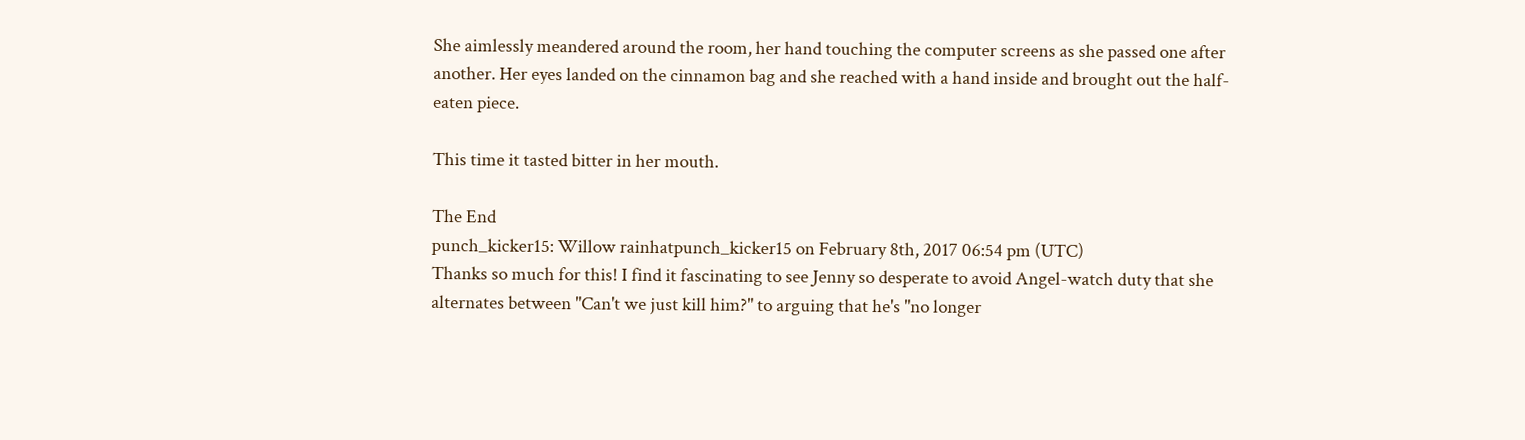She aimlessly meandered around the room, her hand touching the computer screens as she passed one after another. Her eyes landed on the cinnamon bag and she reached with a hand inside and brought out the half-eaten piece.

This time it tasted bitter in her mouth.

The End
punch_kicker15: Willow rainhatpunch_kicker15 on February 8th, 2017 06:54 pm (UTC)
Thanks so much for this! I find it fascinating to see Jenny so desperate to avoid Angel-watch duty that she alternates between "Can't we just kill him?" to arguing that he's "no longer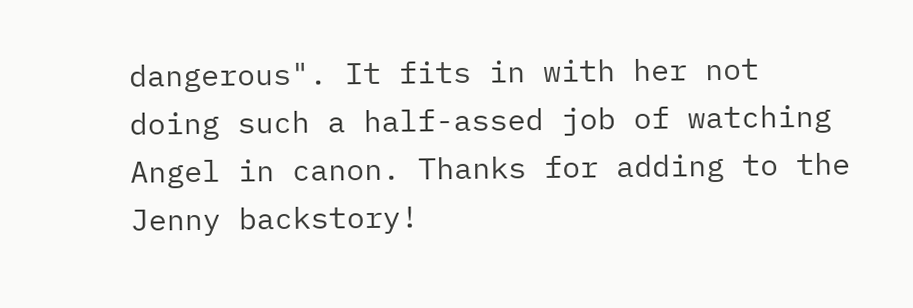dangerous". It fits in with her not doing such a half-assed job of watching Angel in canon. Thanks for adding to the Jenny backstory!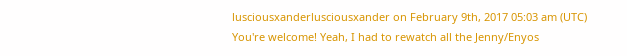lusciousxanderlusciousxander on February 9th, 2017 05:03 am (UTC)
You're welcome! Yeah, I had to rewatch all the Jenny/Enyos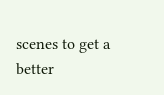scenes to get a better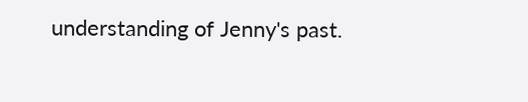understanding of Jenny's past.